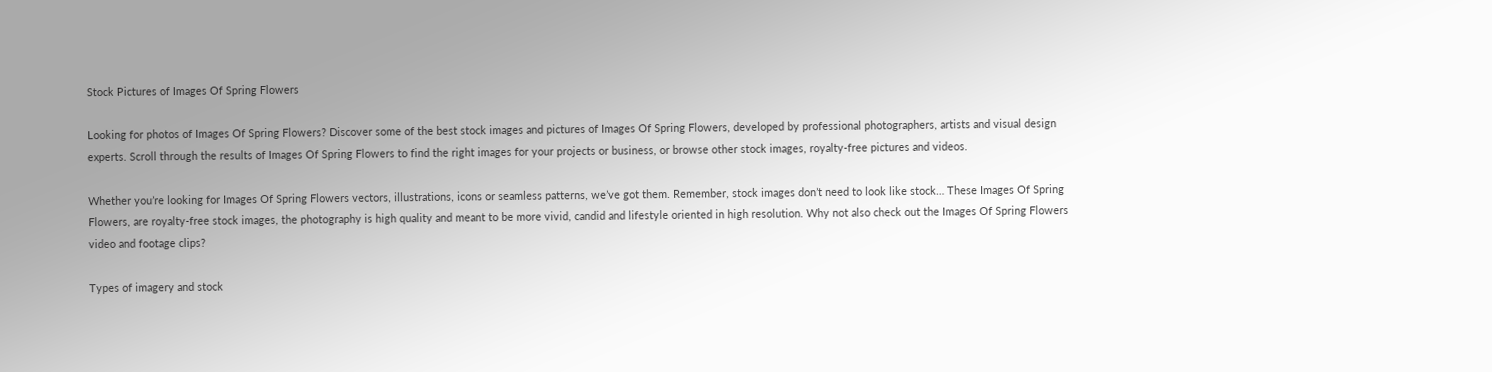Stock Pictures of Images Of Spring Flowers

Looking for photos of Images Of Spring Flowers? Discover some of the best stock images and pictures of Images Of Spring Flowers, developed by professional photographers, artists and visual design experts. Scroll through the results of Images Of Spring Flowers to find the right images for your projects or business, or browse other stock images, royalty-free pictures and videos.

Whether you’re looking for Images Of Spring Flowers vectors, illustrations, icons or seamless patterns, we’ve got them. Remember, stock images don’t need to look like stock… These Images Of Spring Flowers, are royalty-free stock images, the photography is high quality and meant to be more vivid, candid and lifestyle oriented in high resolution. Why not also check out the Images Of Spring Flowers video and footage clips?

Types of imagery and stock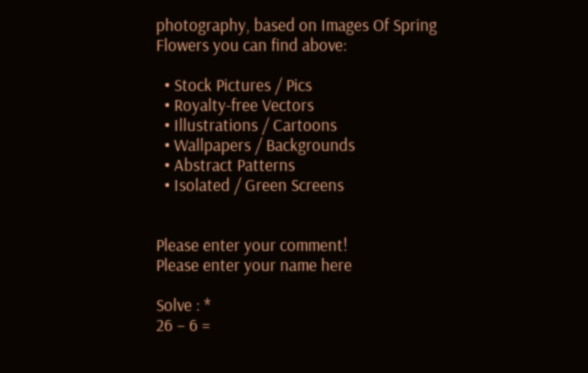photography, based on Images Of Spring Flowers you can find above:

  • Stock Pictures / Pics
  • Royalty-free Vectors
  • Illustrations / Cartoons
  • Wallpapers / Backgrounds
  • Abstract Patterns
  • Isolated / Green Screens


Please enter your comment!
Please enter your name here

Solve : *
26 − 6 =